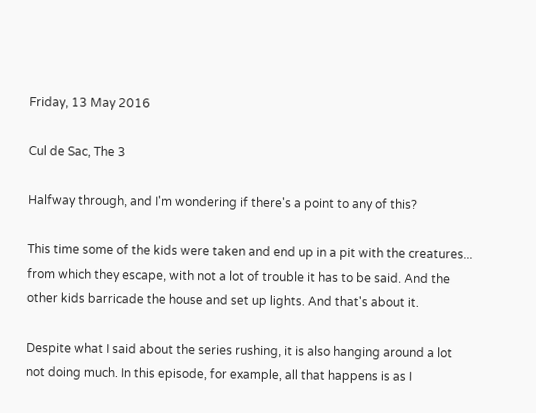Friday, 13 May 2016

Cul de Sac, The 3

Halfway through, and I'm wondering if there's a point to any of this?

This time some of the kids were taken and end up in a pit with the creatures... from which they escape, with not a lot of trouble it has to be said. And the other kids barricade the house and set up lights. And that's about it.

Despite what I said about the series rushing, it is also hanging around a lot not doing much. In this episode, for example, all that happens is as I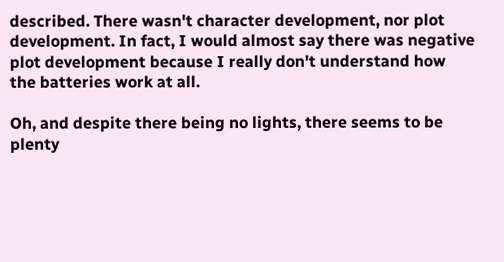described. There wasn't character development, nor plot development. In fact, I would almost say there was negative plot development because I really don't understand how the batteries work at all.

Oh, and despite there being no lights, there seems to be plenty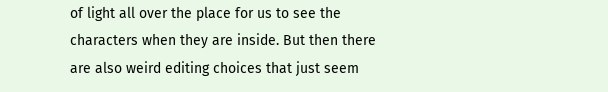of light all over the place for us to see the characters when they are inside. But then there are also weird editing choices that just seem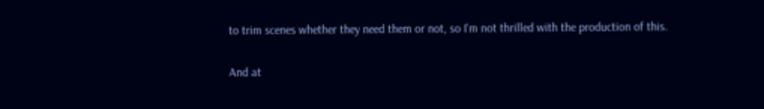to trim scenes whether they need them or not, so I'm not thrilled with the production of this.

And at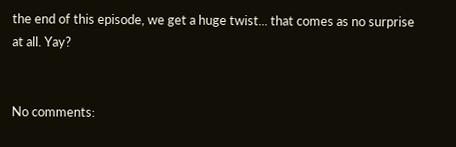the end of this episode, we get a huge twist... that comes as no surprise at all. Yay?


No comments: